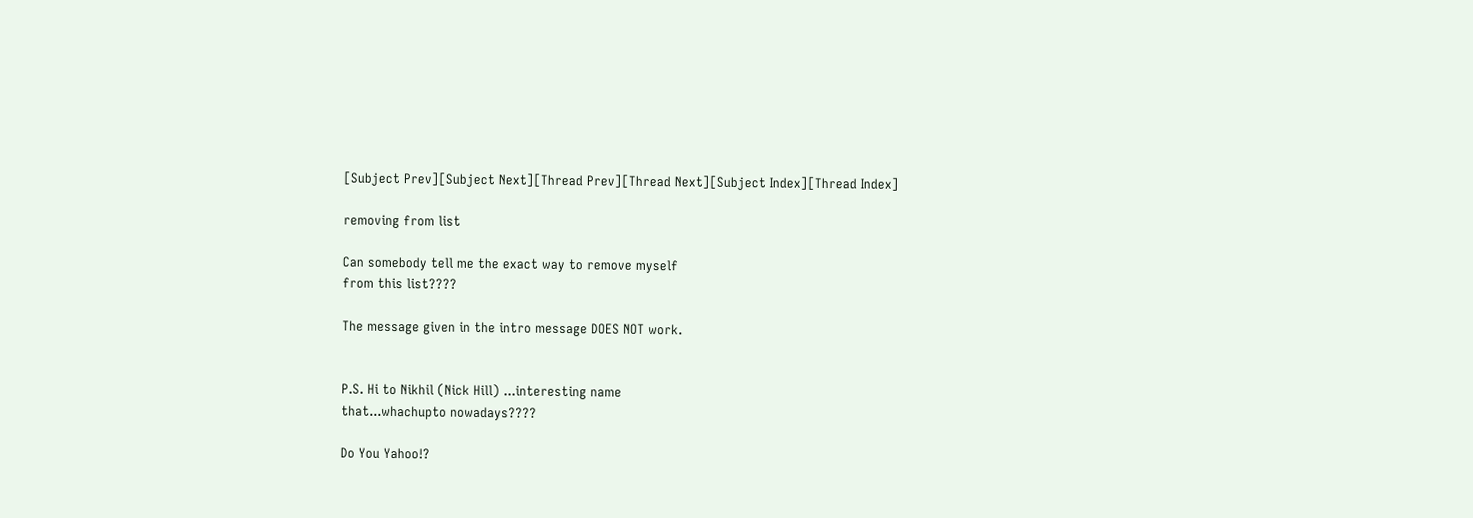[Subject Prev][Subject Next][Thread Prev][Thread Next][Subject Index][Thread Index]

removing from list

Can somebody tell me the exact way to remove myself
from this list????

The message given in the intro message DOES NOT work.


P.S. Hi to Nikhil (Nick Hill) ...interesting name
that...whachupto nowadays????

Do You Yahoo!?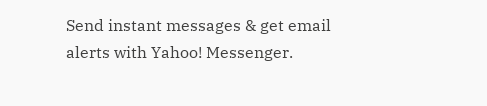Send instant messages & get email alerts with Yahoo! Messenger.